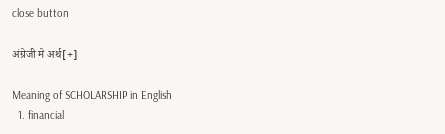close button

अंग्रेजी मे अर्थ[+]

Meaning of SCHOLARSHIP in English
  1. financial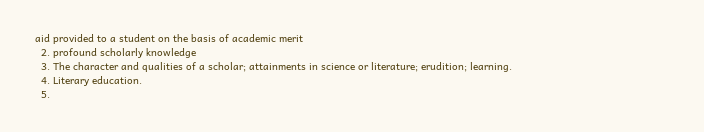aid provided to a student on the basis of academic merit
  2. profound scholarly knowledge
  3. The character and qualities of a scholar; attainments in science or literature; erudition; learning.
  4. Literary education.
  5.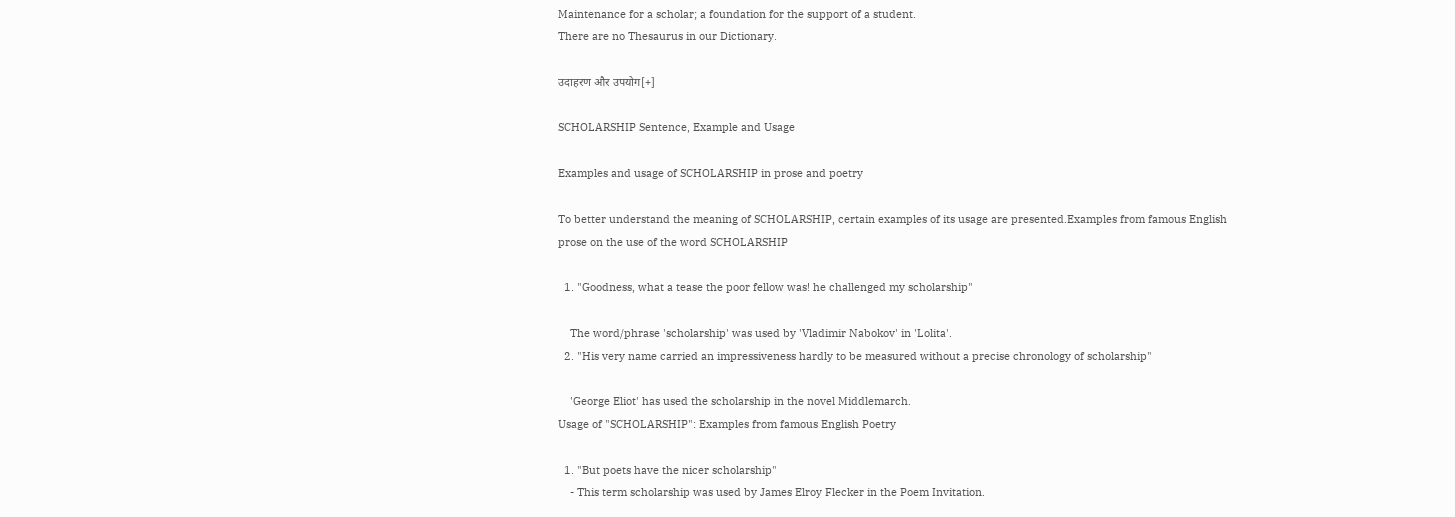Maintenance for a scholar; a foundation for the support of a student.
There are no Thesaurus in our Dictionary.

उदाहरण और उपयोग[+]

SCHOLARSHIP Sentence, Example and Usage

Examples and usage of SCHOLARSHIP in prose and poetry

To better understand the meaning of SCHOLARSHIP, certain examples of its usage are presented.Examples from famous English prose on the use of the word SCHOLARSHIP

  1. "Goodness, what a tease the poor fellow was! he challenged my scholarship"

    The word/phrase 'scholarship' was used by 'Vladimir Nabokov' in 'Lolita'.
  2. "His very name carried an impressiveness hardly to be measured without a precise chronology of scholarship"

    'George Eliot' has used the scholarship in the novel Middlemarch.
Usage of "SCHOLARSHIP": Examples from famous English Poetry

  1. "But poets have the nicer scholarship"
    - This term scholarship was used by James Elroy Flecker in the Poem Invitation.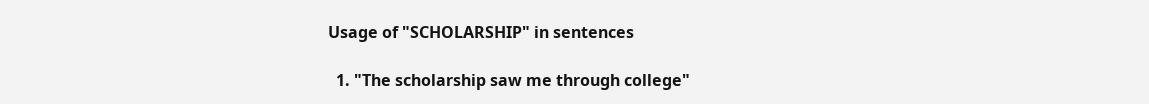Usage of "SCHOLARSHIP" in sentences

  1. "The scholarship saw me through college"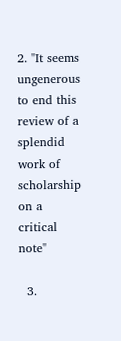2. "It seems ungenerous to end this review of a splendid work of scholarship on a critical note"

  3.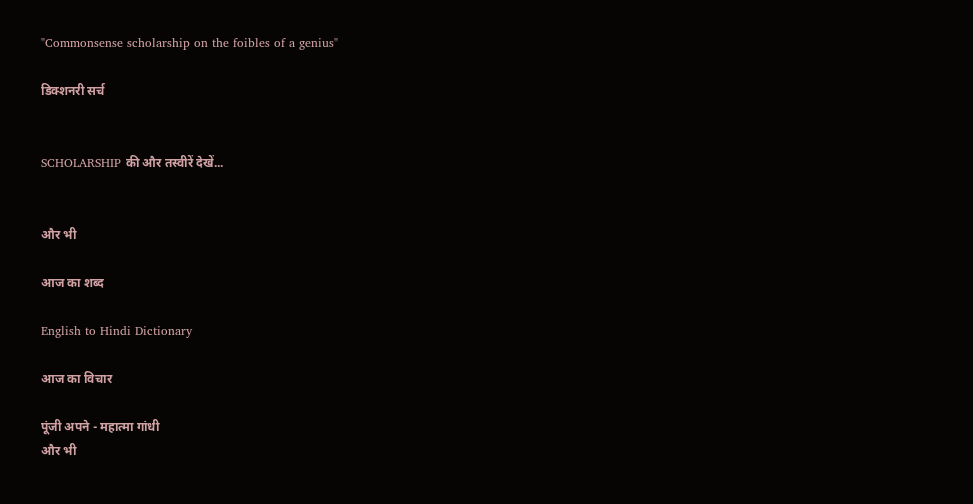"Commonsense scholarship on the foibles of a genius"

डिक्शनरी सर्च


SCHOLARSHIP की और तस्वीरें देखें...


और भी

आज का शब्द

English to Hindi Dictionary

आज का विचार

पूंजी अपने - महात्मा गांधी
और भी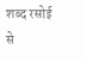शब्द रसोई से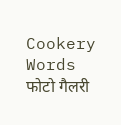Cookery Words
फोटो गैलरी